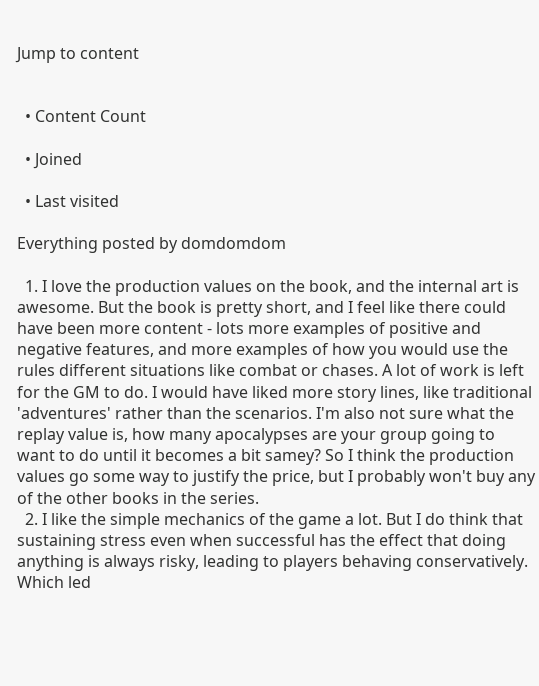Jump to content


  • Content Count

  • Joined

  • Last visited

Everything posted by domdomdom

  1. I love the production values on the book, and the internal art is awesome. But the book is pretty short, and I feel like there could have been more content - lots more examples of positive and negative features, and more examples of how you would use the rules different situations like combat or chases. A lot of work is left for the GM to do. I would have liked more story lines, like traditional 'adventures' rather than the scenarios. I'm also not sure what the replay value is, how many apocalypses are your group going to want to do until it becomes a bit samey? So I think the production values go some way to justify the price, but I probably won't buy any of the other books in the series.
  2. I like the simple mechanics of the game a lot. But I do think that sustaining stress even when successful has the effect that doing anything is always risky, leading to players behaving conservatively. Which led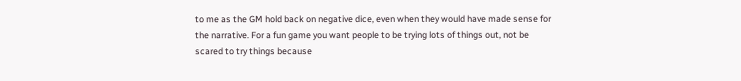to me as the GM hold back on negative dice, even when they would have made sense for the narrative. For a fun game you want people to be trying lots of things out, not be scared to try things because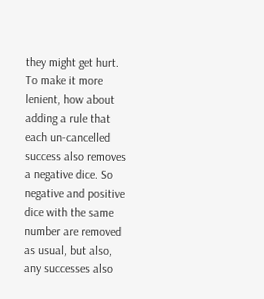they might get hurt. To make it more lenient, how about adding a rule that each un-cancelled success also removes a negative dice. So negative and positive dice with the same number are removed as usual, but also, any successes also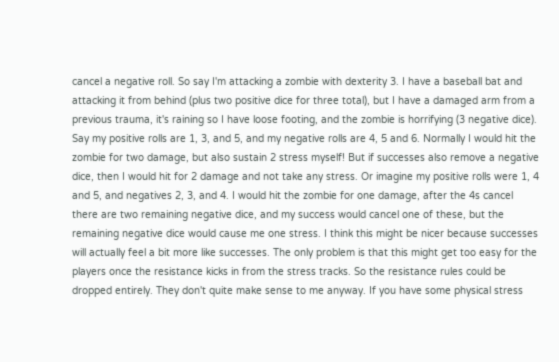cancel a negative roll. So say I'm attacking a zombie with dexterity 3. I have a baseball bat and attacking it from behind (plus two positive dice for three total), but I have a damaged arm from a previous trauma, it's raining so I have loose footing, and the zombie is horrifying (3 negative dice). Say my positive rolls are 1, 3, and 5, and my negative rolls are 4, 5 and 6. Normally I would hit the zombie for two damage, but also sustain 2 stress myself! But if successes also remove a negative dice, then I would hit for 2 damage and not take any stress. Or imagine my positive rolls were 1, 4 and 5, and negatives 2, 3, and 4. I would hit the zombie for one damage, after the 4s cancel there are two remaining negative dice, and my success would cancel one of these, but the remaining negative dice would cause me one stress. I think this might be nicer because successes will actually feel a bit more like successes. The only problem is that this might get too easy for the players once the resistance kicks in from the stress tracks. So the resistance rules could be dropped entirely. They don't quite make sense to me anyway. If you have some physical stress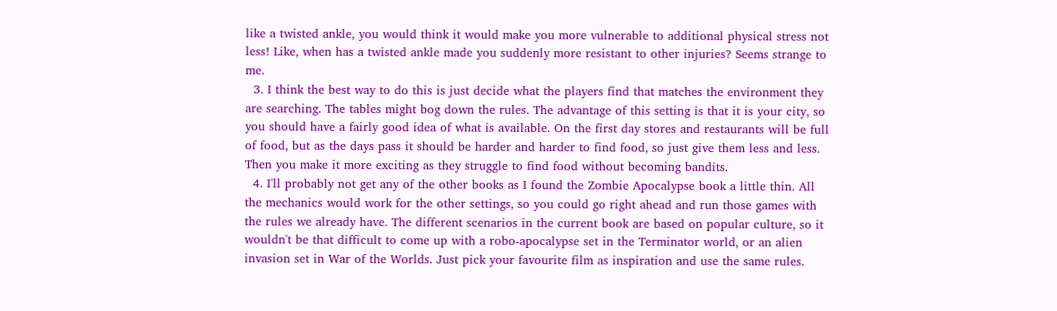like a twisted ankle, you would think it would make you more vulnerable to additional physical stress not less! Like, when has a twisted ankle made you suddenly more resistant to other injuries? Seems strange to me.
  3. I think the best way to do this is just decide what the players find that matches the environment they are searching. The tables might bog down the rules. The advantage of this setting is that it is your city, so you should have a fairly good idea of what is available. On the first day stores and restaurants will be full of food, but as the days pass it should be harder and harder to find food, so just give them less and less. Then you make it more exciting as they struggle to find food without becoming bandits.
  4. I'll probably not get any of the other books as I found the Zombie Apocalypse book a little thin. All the mechanics would work for the other settings, so you could go right ahead and run those games with the rules we already have. The different scenarios in the current book are based on popular culture, so it wouldn't be that difficult to come up with a robo-apocalypse set in the Terminator world, or an alien invasion set in War of the Worlds. Just pick your favourite film as inspiration and use the same rules.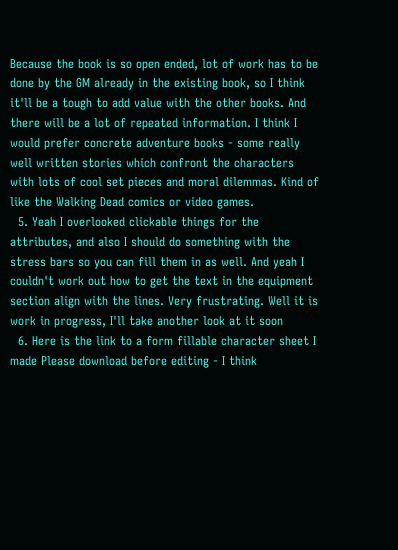Because the book is so open ended, lot of work has to be done by the GM already in the existing book, so I think it'll be a tough to add value with the other books. And there will be a lot of repeated information. I think I would prefer concrete adventure books - some really well written stories which confront the characters with lots of cool set pieces and moral dilemmas. Kind of like the Walking Dead comics or video games.
  5. Yeah I overlooked clickable things for the attributes, and also I should do something with the stress bars so you can fill them in as well. And yeah I couldn't work out how to get the text in the equipment section align with the lines. Very frustrating. Well it is work in progress, I'll take another look at it soon
  6. Here is the link to a form fillable character sheet I made Please download before editing - I think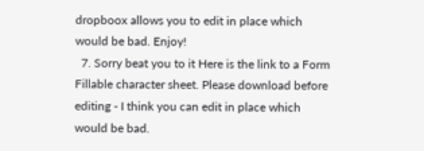dropboox allows you to edit in place which would be bad. Enjoy!
  7. Sorry beat you to it Here is the link to a Form Fillable character sheet. Please download before editing - I think you can edit in place which would be bad.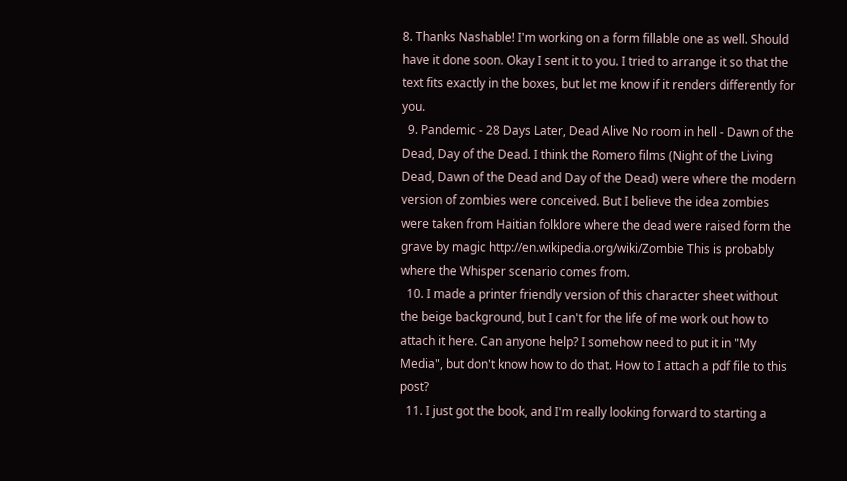8. Thanks Nashable! I'm working on a form fillable one as well. Should have it done soon. Okay I sent it to you. I tried to arrange it so that the text fits exactly in the boxes, but let me know if it renders differently for you.
  9. Pandemic - 28 Days Later, Dead Alive No room in hell - Dawn of the Dead, Day of the Dead. I think the Romero films (Night of the Living Dead, Dawn of the Dead and Day of the Dead) were where the modern version of zombies were conceived. But I believe the idea zombies were taken from Haitian folklore where the dead were raised form the grave by magic http://en.wikipedia.org/wiki/Zombie This is probably where the Whisper scenario comes from.
  10. I made a printer friendly version of this character sheet without the beige background, but I can't for the life of me work out how to attach it here. Can anyone help? I somehow need to put it in "My Media", but don't know how to do that. How to I attach a pdf file to this post?
  11. I just got the book, and I'm really looking forward to starting a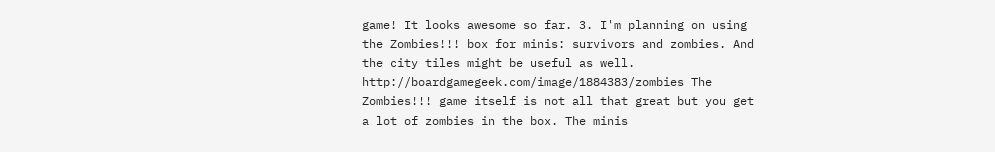game! It looks awesome so far. 3. I'm planning on using the Zombies!!! box for minis: survivors and zombies. And the city tiles might be useful as well. http://boardgamegeek.com/image/1884383/zombies The Zombies!!! game itself is not all that great but you get a lot of zombies in the box. The minis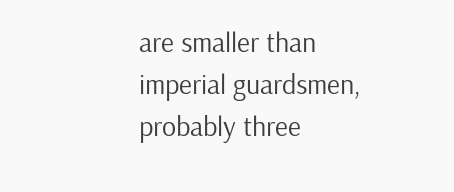are smaller than imperial guardsmen, probably three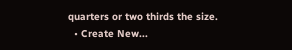quarters or two thirds the size.
  • Create New...